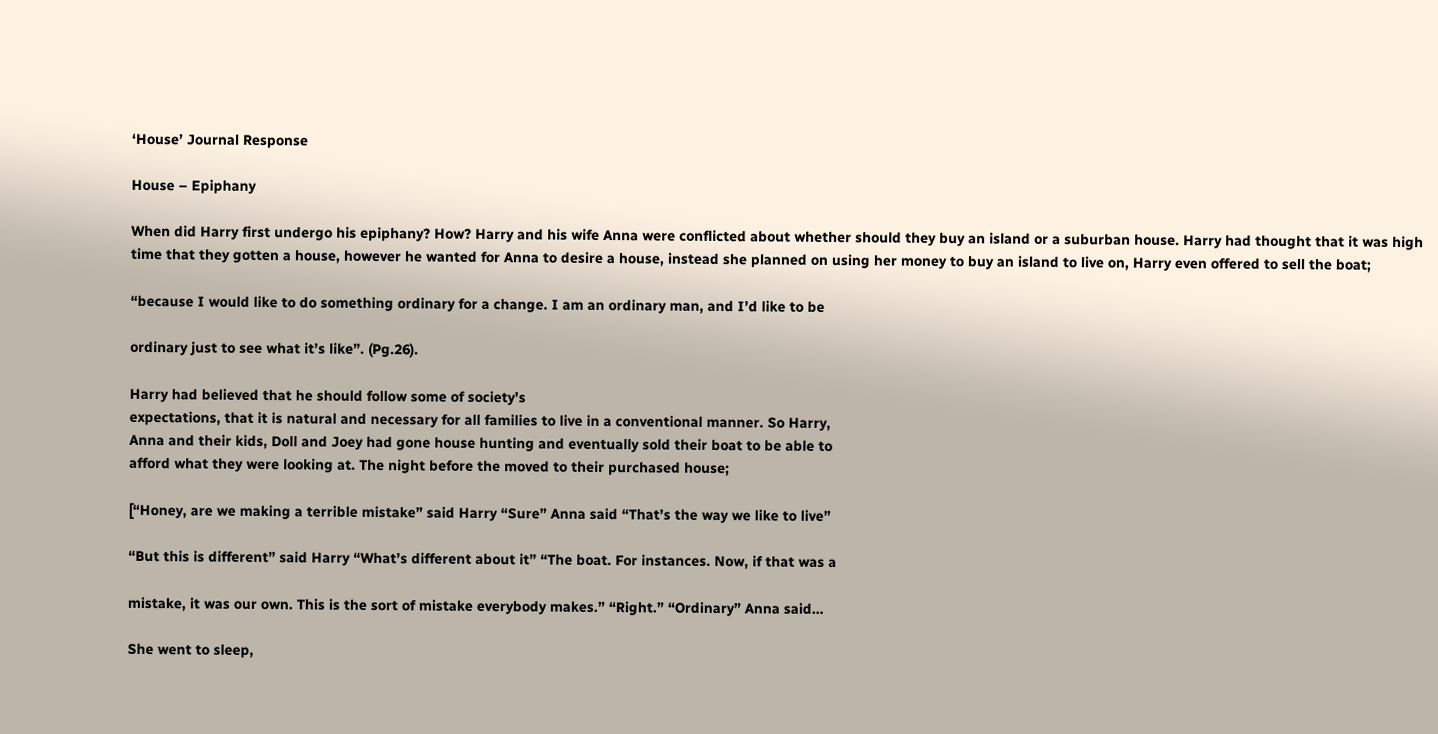‘House’ Journal Response

House – Epiphany

When did Harry first undergo his epiphany? How? Harry and his wife Anna were conflicted about whether should they buy an island or a suburban house. Harry had thought that it was high time that they gotten a house, however he wanted for Anna to desire a house, instead she planned on using her money to buy an island to live on, Harry even offered to sell the boat;

“because I would like to do something ordinary for a change. I am an ordinary man, and I’d like to be

ordinary just to see what it’s like”. (Pg.26).

Harry had believed that he should follow some of society’s
expectations, that it is natural and necessary for all families to live in a conventional manner. So Harry,
Anna and their kids, Doll and Joey had gone house hunting and eventually sold their boat to be able to
afford what they were looking at. The night before the moved to their purchased house;

[“Honey, are we making a terrible mistake” said Harry “Sure” Anna said “That’s the way we like to live”

“But this is different” said Harry “What’s different about it” “The boat. For instances. Now, if that was a

mistake, it was our own. This is the sort of mistake everybody makes.” “Right.” “Ordinary” Anna said…

She went to sleep,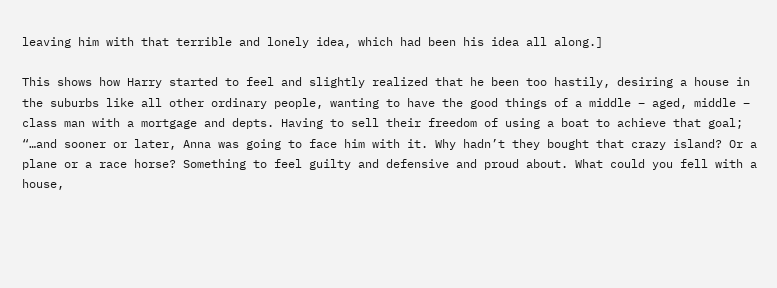leaving him with that terrible and lonely idea, which had been his idea all along.]

This shows how Harry started to feel and slightly realized that he been too hastily, desiring a house in the suburbs like all other ordinary people, wanting to have the good things of a middle – aged, middle – class man with a mortgage and depts. Having to sell their freedom of using a boat to achieve that goal; “…and sooner or later, Anna was going to face him with it. Why hadn’t they bought that crazy island? Or a plane or a race horse? Something to feel guilty and defensive and proud about. What could you fell with a house,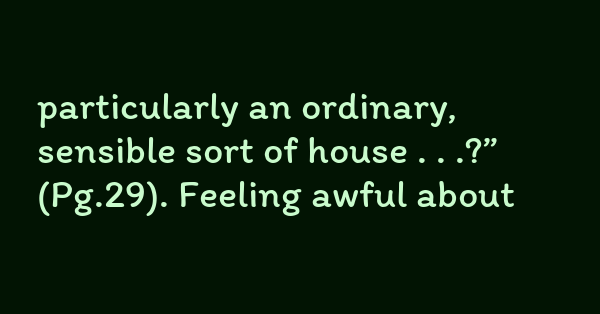particularly an ordinary, sensible sort of house . . .?” (Pg.29). Feeling awful about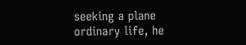seeking a plane ordinary life, he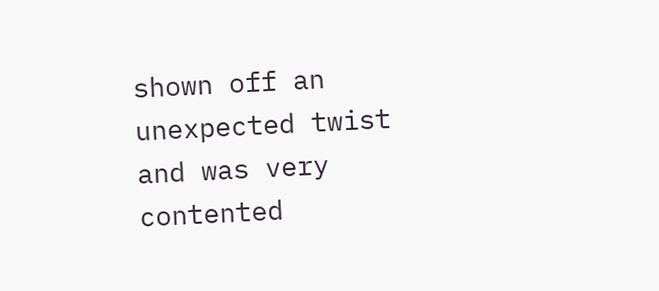shown off an unexpected twist and was very contented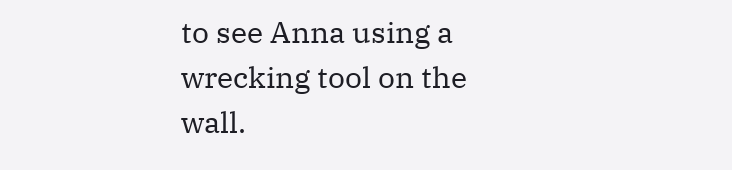to see Anna using a wrecking tool on the wall.